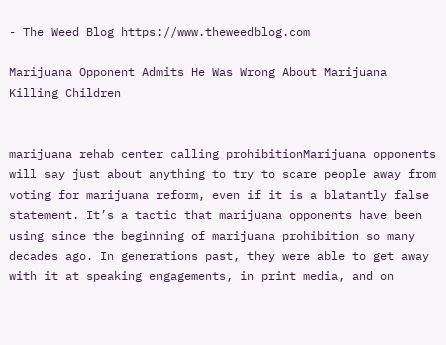- The Weed Blog https://www.theweedblog.com

Marijuana Opponent Admits He Was Wrong About Marijuana Killing Children


marijuana rehab center calling prohibitionMarijuana opponents will say just about anything to try to scare people away from voting for marijuana reform, even if it is a blatantly false statement. It’s a tactic that marijuana opponents have been using since the beginning of marijuana prohibition so many decades ago. In generations past, they were able to get away with it at speaking engagements, in print media, and on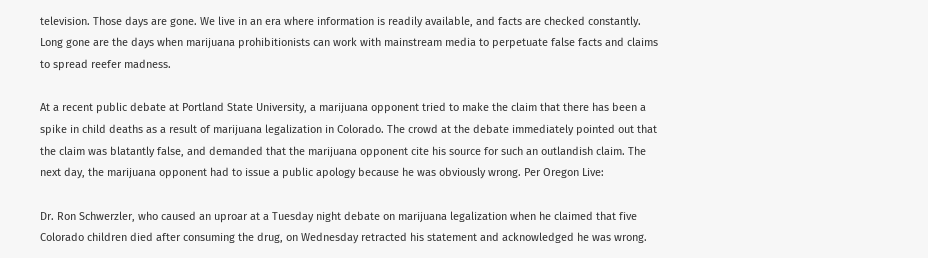television. Those days are gone. We live in an era where information is readily available, and facts are checked constantly. Long gone are the days when marijuana prohibitionists can work with mainstream media to perpetuate false facts and claims to spread reefer madness.

At a recent public debate at Portland State University, a marijuana opponent tried to make the claim that there has been a spike in child deaths as a result of marijuana legalization in Colorado. The crowd at the debate immediately pointed out that the claim was blatantly false, and demanded that the marijuana opponent cite his source for such an outlandish claim. The next day, the marijuana opponent had to issue a public apology because he was obviously wrong. Per Oregon Live:

Dr. Ron Schwerzler, who caused an uproar at a Tuesday night debate on marijuana legalization when he claimed that five Colorado children died after consuming the drug, on Wednesday retracted his statement and acknowledged he was wrong.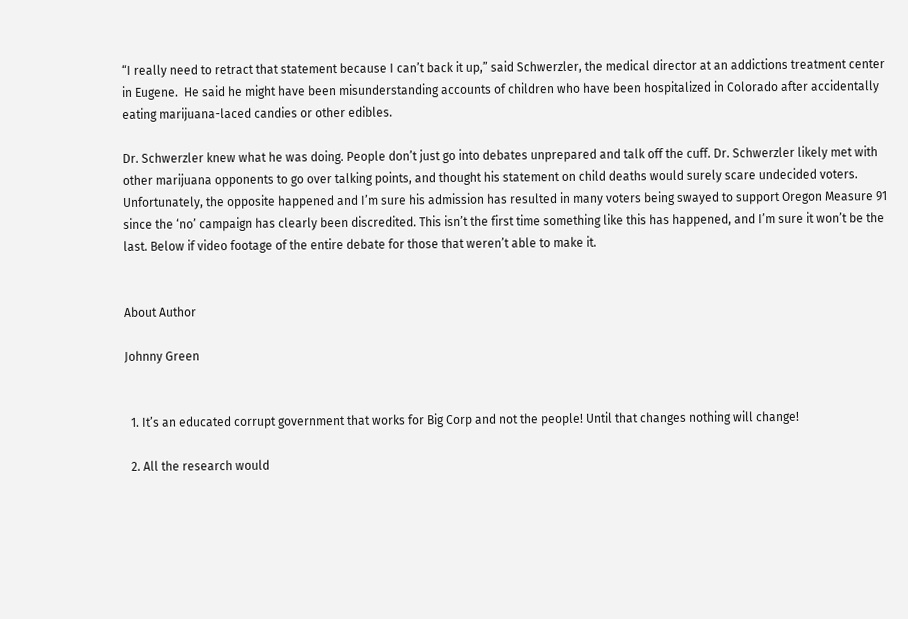“I really need to retract that statement because I can’t back it up,” said Schwerzler, the medical director at an addictions treatment center in Eugene.  He said he might have been misunderstanding accounts of children who have been hospitalized in Colorado after accidentally eating marijuana-laced candies or other edibles.

Dr. Schwerzler knew what he was doing. People don’t just go into debates unprepared and talk off the cuff. Dr. Schwerzler likely met with other marijuana opponents to go over talking points, and thought his statement on child deaths would surely scare undecided voters. Unfortunately, the opposite happened and I’m sure his admission has resulted in many voters being swayed to support Oregon Measure 91 since the ‘no’ campaign has clearly been discredited. This isn’t the first time something like this has happened, and I’m sure it won’t be the last. Below if video footage of the entire debate for those that weren’t able to make it.


About Author

Johnny Green


  1. It’s an educated corrupt government that works for Big Corp and not the people! Until that changes nothing will change!

  2. All the research would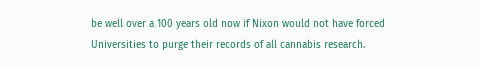be well over a 100 years old now if Nixon would not have forced Universities to purge their records of all cannabis research.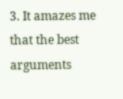3. It amazes me that the best arguments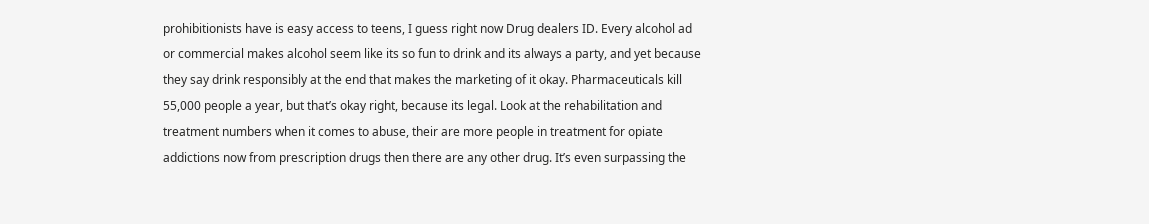prohibitionists have is easy access to teens, I guess right now Drug dealers ID. Every alcohol ad or commercial makes alcohol seem like its so fun to drink and its always a party, and yet because they say drink responsibly at the end that makes the marketing of it okay. Pharmaceuticals kill 55,000 people a year, but that’s okay right, because its legal. Look at the rehabilitation and treatment numbers when it comes to abuse, their are more people in treatment for opiate addictions now from prescription drugs then there are any other drug. It’s even surpassing the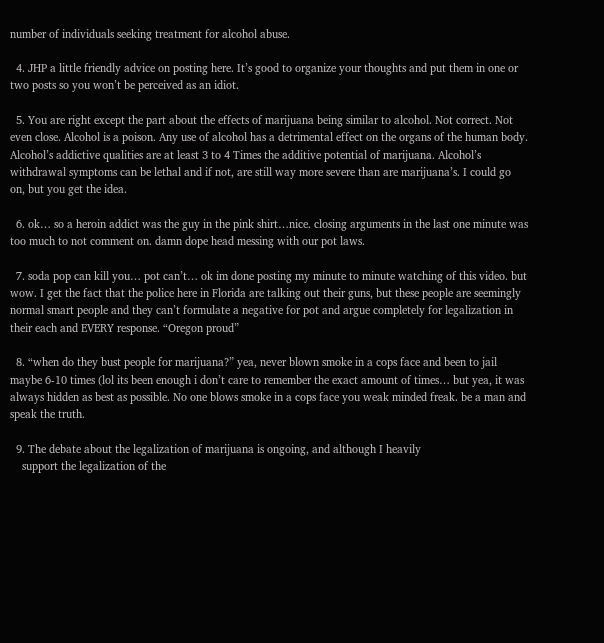number of individuals seeking treatment for alcohol abuse.

  4. JHP a little friendly advice on posting here. It’s good to organize your thoughts and put them in one or two posts so you won’t be perceived as an idiot.

  5. You are right except the part about the effects of marijuana being similar to alcohol. Not correct. Not even close. Alcohol is a poison. Any use of alcohol has a detrimental effect on the organs of the human body. Alcohol’s addictive qualities are at least 3 to 4 Times the additive potential of marijuana. Alcohol’s withdrawal symptoms can be lethal and if not, are still way more severe than are marijuana’s. I could go on, but you get the idea.

  6. ok… so a heroin addict was the guy in the pink shirt…nice. closing arguments in the last one minute was too much to not comment on. damn dope head messing with our pot laws.

  7. soda pop can kill you… pot can’t… ok im done posting my minute to minute watching of this video. but wow. I get the fact that the police here in Florida are talking out their guns, but these people are seemingly normal smart people and they can’t formulate a negative for pot and argue completely for legalization in their each and EVERY response. “Oregon proud”

  8. “when do they bust people for marijuana?” yea, never blown smoke in a cops face and been to jail maybe 6-10 times (lol its been enough i don’t care to remember the exact amount of times… but yea, it was always hidden as best as possible. No one blows smoke in a cops face you weak minded freak. be a man and speak the truth.

  9. The debate about the legalization of marijuana is ongoing, and although I heavily
    support the legalization of the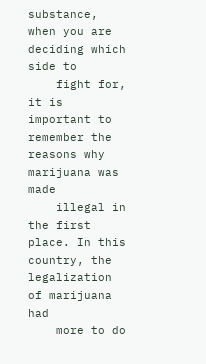substance, when you are deciding which side to
    fight for, it is important to remember the reasons why marijuana was made
    illegal in the first place. In this country, the legalization of marijuana had
    more to do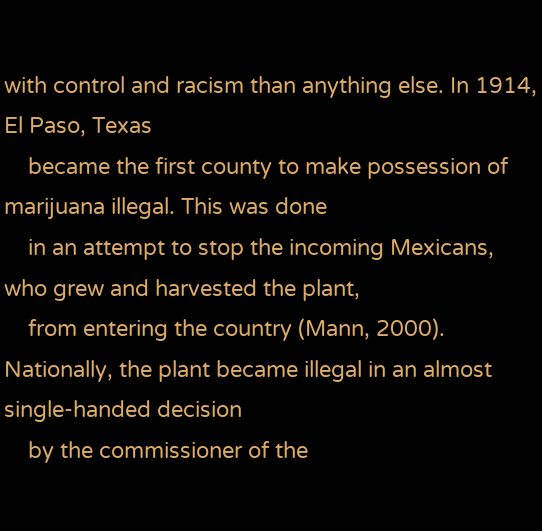with control and racism than anything else. In 1914, El Paso, Texas
    became the first county to make possession of marijuana illegal. This was done
    in an attempt to stop the incoming Mexicans, who grew and harvested the plant,
    from entering the country (Mann, 2000). Nationally, the plant became illegal in an almost single-handed decision
    by the commissioner of the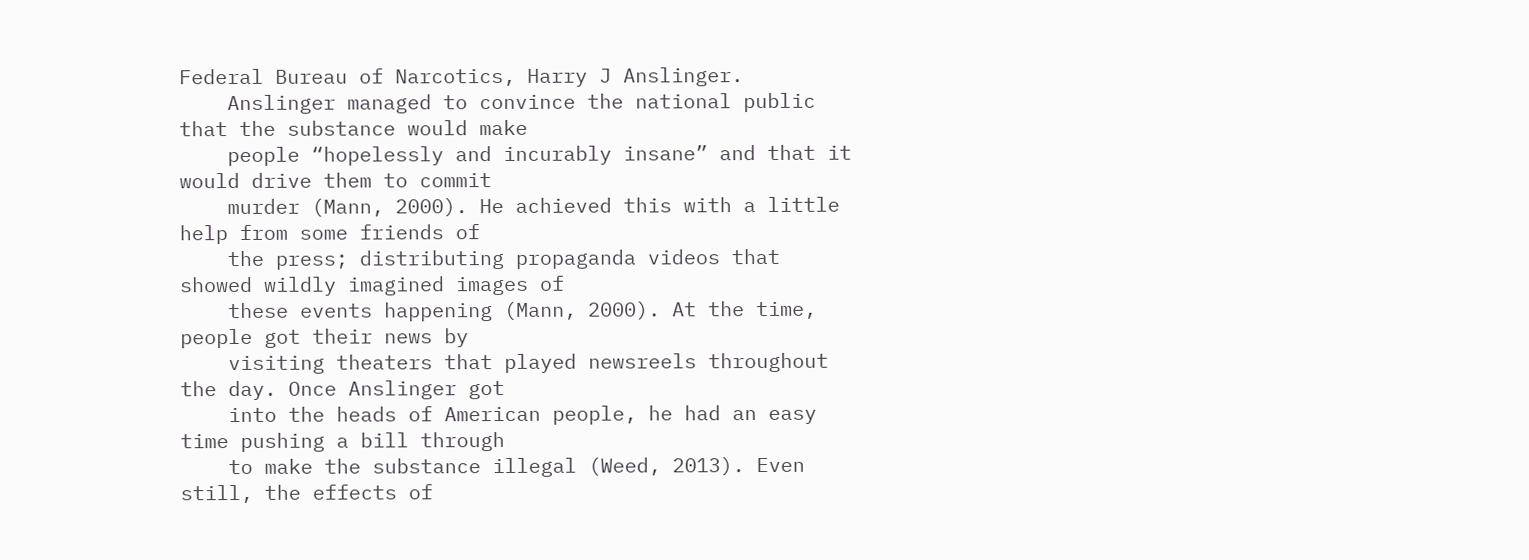Federal Bureau of Narcotics, Harry J Anslinger.
    Anslinger managed to convince the national public that the substance would make
    people “hopelessly and incurably insane” and that it would drive them to commit
    murder (Mann, 2000). He achieved this with a little help from some friends of
    the press; distributing propaganda videos that showed wildly imagined images of
    these events happening (Mann, 2000). At the time, people got their news by
    visiting theaters that played newsreels throughout the day. Once Anslinger got
    into the heads of American people, he had an easy time pushing a bill through
    to make the substance illegal (Weed, 2013). Even still, the effects of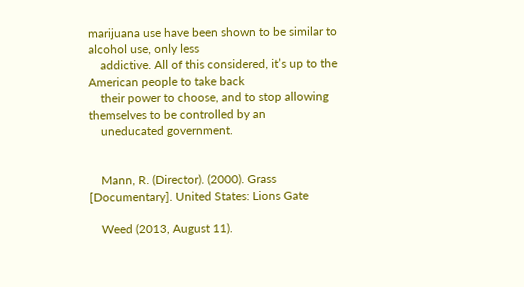marijuana use have been shown to be similar to alcohol use, only less
    addictive. All of this considered, it’s up to the American people to take back
    their power to choose, and to stop allowing themselves to be controlled by an
    uneducated government.


    Mann, R. (Director). (2000). Grass [Documentary]. United States: Lions Gate

    Weed (2013, August 11).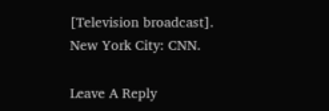[Television broadcast]. New York City: CNN.

Leave A Reply